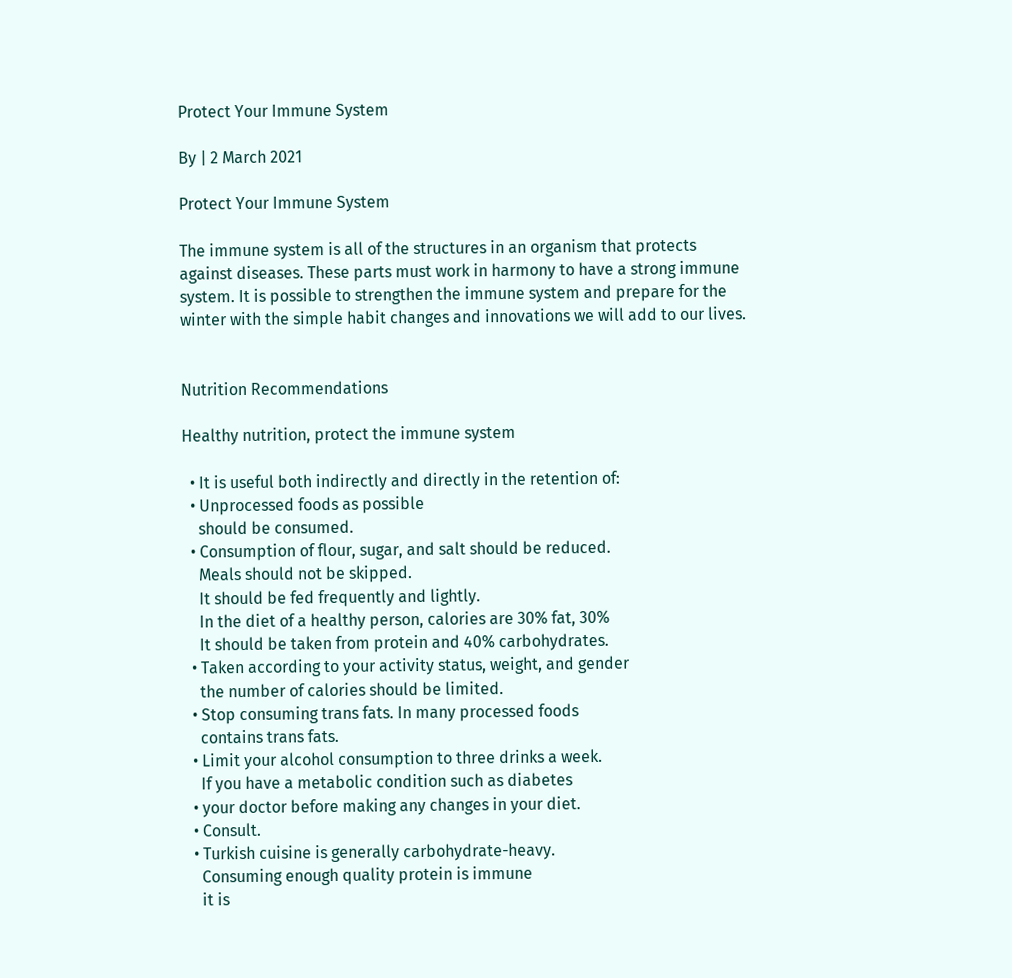Protect Your Immune System

By | 2 March 2021

Protect Your Immune System

The immune system is all of the structures in an organism that protects against diseases. These parts must work in harmony to have a strong immune system. It is possible to strengthen the immune system and prepare for the winter with the simple habit changes and innovations we will add to our lives.


Nutrition Recommendations

Healthy nutrition, protect the immune system

  • It is useful both indirectly and directly in the retention of:
  • Unprocessed foods as possible
    should be consumed.
  • Consumption of flour, sugar, and salt should be reduced.
    Meals should not be skipped.
    It should be fed frequently and lightly.
    In the diet of a healthy person, calories are 30% fat, 30%
    It should be taken from protein and 40% carbohydrates.
  • Taken according to your activity status, weight, and gender
    the number of calories should be limited.
  • Stop consuming trans fats. In many processed foods
    contains trans fats.
  • Limit your alcohol consumption to three drinks a week.
    If you have a metabolic condition such as diabetes
  • your doctor before making any changes in your diet.
  • Consult.
  • Turkish cuisine is generally carbohydrate-heavy.
    Consuming enough quality protein is immune
    it is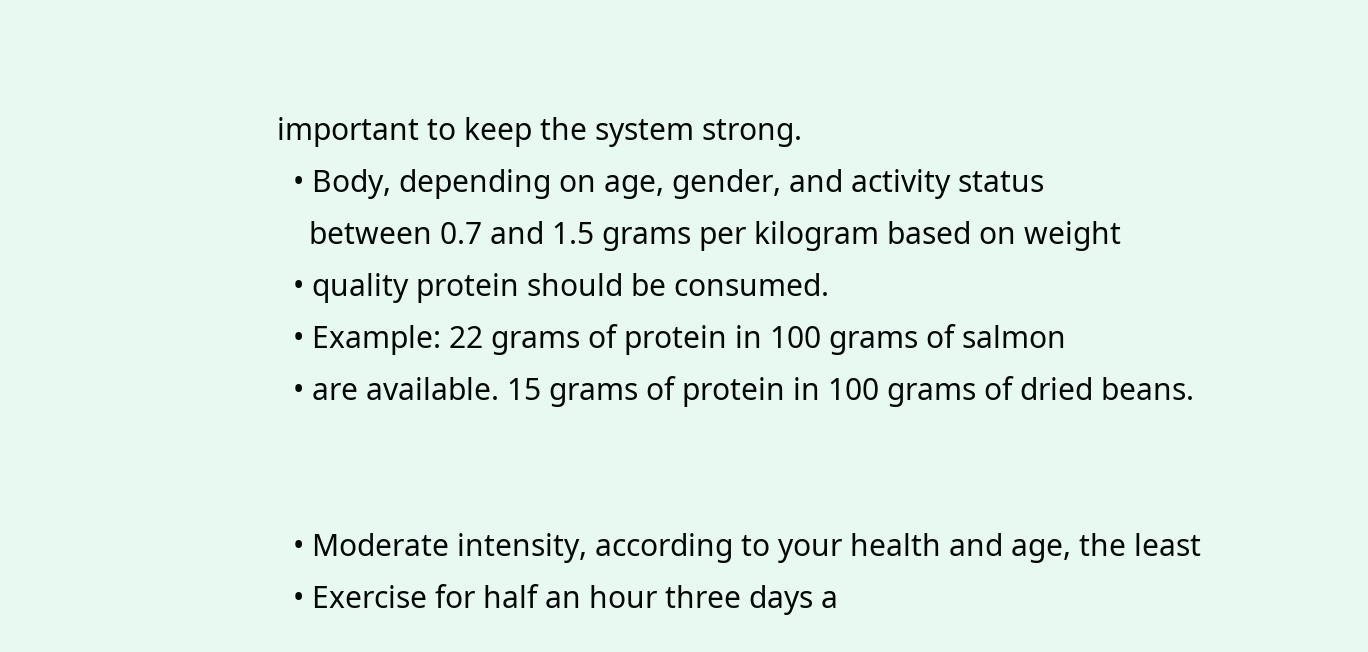important to keep the system strong.
  • Body, depending on age, gender, and activity status
    between 0.7 and 1.5 grams per kilogram based on weight
  • quality protein should be consumed.
  • Example: 22 grams of protein in 100 grams of salmon
  • are available. 15 grams of protein in 100 grams of dried beans.


  • Moderate intensity, according to your health and age, the least
  • Exercise for half an hour three days a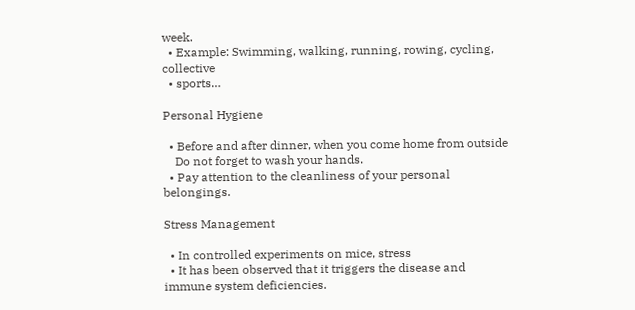week.
  • Example: Swimming, walking, running, rowing, cycling, collective
  • sports…

Personal Hygiene

  • Before and after dinner, when you come home from outside
    Do not forget to wash your hands.
  • Pay attention to the cleanliness of your personal belongings.

Stress Management

  • In controlled experiments on mice, stress
  • It has been observed that it triggers the disease and immune system deficiencies.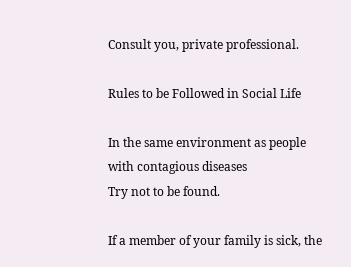Consult you, private professional.

Rules to be Followed in Social Life

In the same environment as people with contagious diseases
Try not to be found.

If a member of your family is sick, the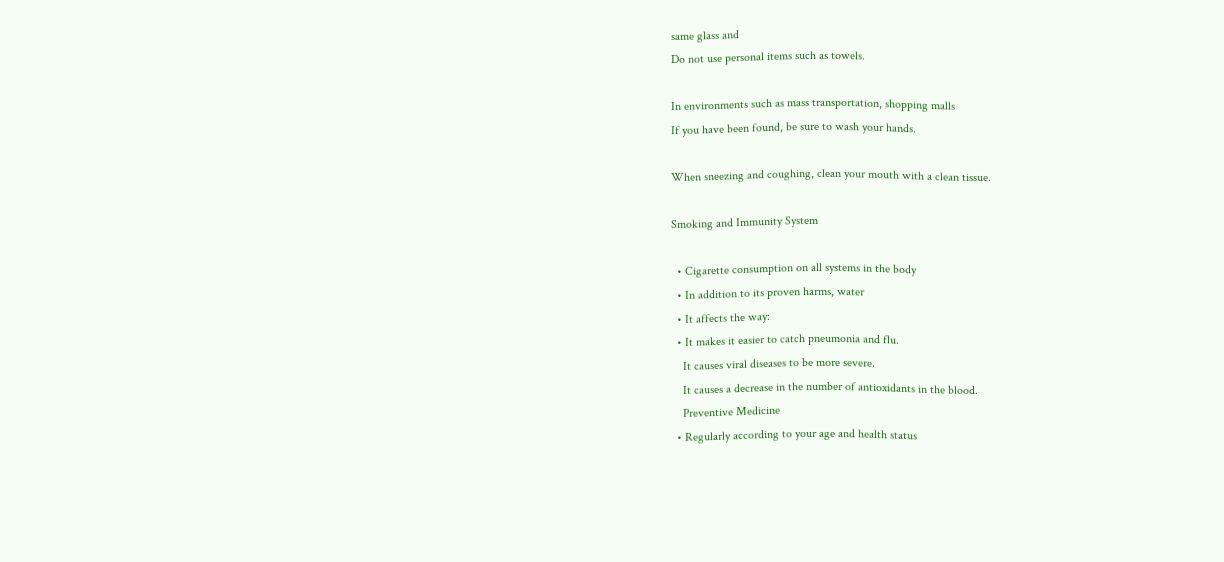same glass and
Do not use personal items such as towels.

In environments such as mass transportation, shopping malls
If you have been found, be sure to wash your hands.

When sneezing and coughing, clean your mouth with a clean tissue.

Smoking and Immunity System

  • Cigarette consumption on all systems in the body
  • In addition to its proven harms, water
  • It affects the way:
  • It makes it easier to catch pneumonia and flu.
    It causes viral diseases to be more severe.
    It causes a decrease in the number of antioxidants in the blood.
    Preventive Medicine
  • Regularly according to your age and health status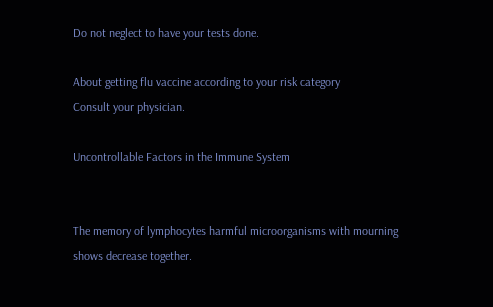Do not neglect to have your tests done.

About getting flu vaccine according to your risk category
Consult your physician.

Uncontrollable Factors in the Immune System


The memory of lymphocytes harmful microorganisms with mourning
shows decrease together.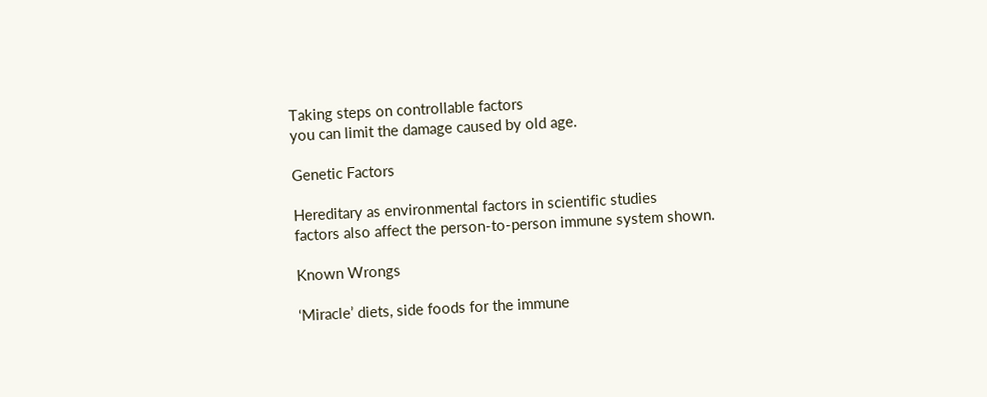Taking steps on controllable factors
you can limit the damage caused by old age.

Genetic Factors

Hereditary as environmental factors in scientific studies
factors also affect the person-to-person immune system shown.

Known Wrongs

‘Miracle’ diets, side foods for the immune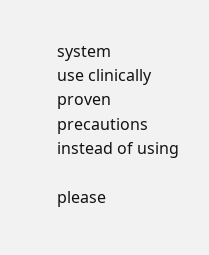system
use clinically proven precautions instead of using

please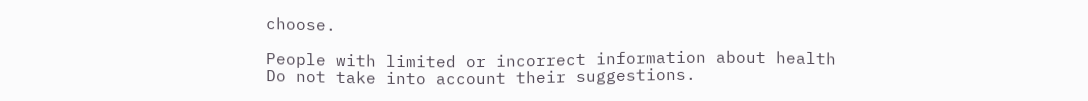choose.

People with limited or incorrect information about health
Do not take into account their suggestions.